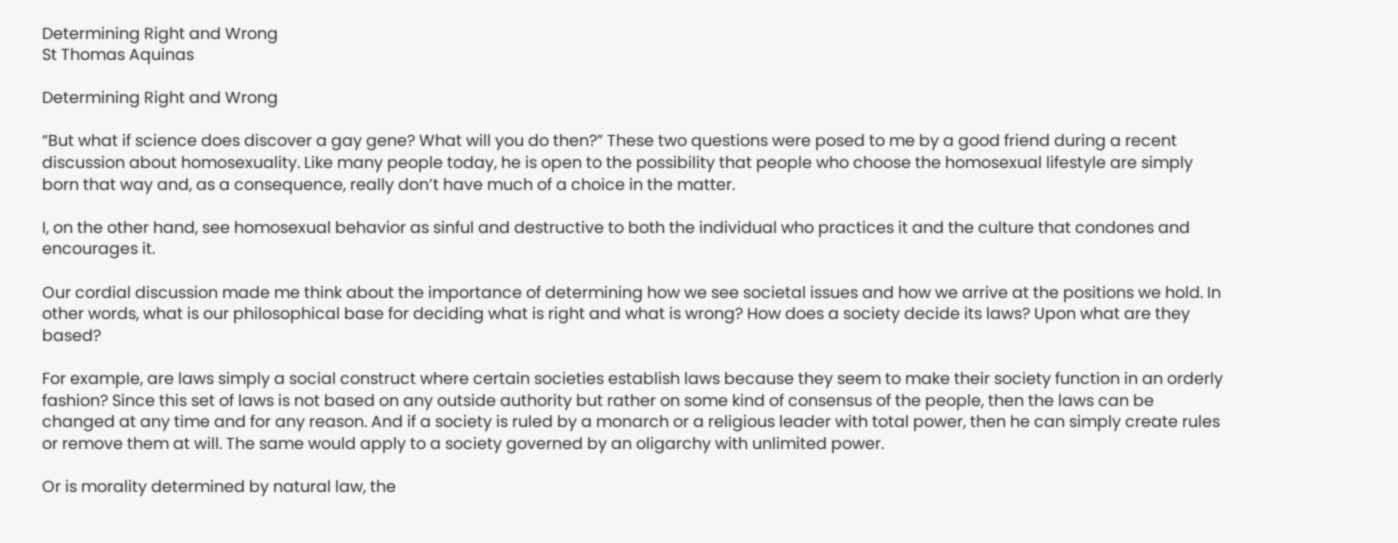Determining Right and Wrong
St Thomas Aquinas

Determining Right and Wrong

“But what if science does discover a gay gene? What will you do then?” These two questions were posed to me by a good friend during a recent discussion about homosexuality. Like many people today, he is open to the possibility that people who choose the homosexual lifestyle are simply born that way and, as a consequence, really don’t have much of a choice in the matter.

I, on the other hand, see homosexual behavior as sinful and destructive to both the individual who practices it and the culture that condones and encourages it.

Our cordial discussion made me think about the importance of determining how we see societal issues and how we arrive at the positions we hold. In other words, what is our philosophical base for deciding what is right and what is wrong? How does a society decide its laws? Upon what are they based?

For example, are laws simply a social construct where certain societies establish laws because they seem to make their society function in an orderly fashion? Since this set of laws is not based on any outside authority but rather on some kind of consensus of the people, then the laws can be changed at any time and for any reason. And if a society is ruled by a monarch or a religious leader with total power, then he can simply create rules or remove them at will. The same would apply to a society governed by an oligarchy with unlimited power.

Or is morality determined by natural law, the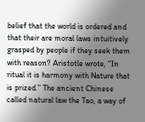belief that the world is ordered and that their are moral laws intuitively grasped by people if they seek them with reason? Aristotle wrote, “In ritual it is harmony with Nature that is prized.” The ancient Chinese called natural law the Tao, a way of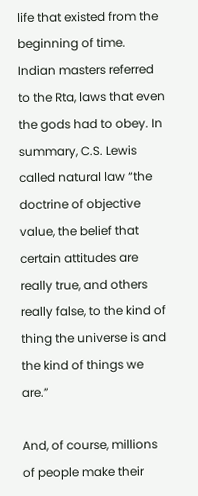life that existed from the beginning of time. Indian masters referred to the Rta, laws that even the gods had to obey. In summary, C.S. Lewis called natural law “the doctrine of objective value, the belief that certain attitudes are really true, and others really false, to the kind of thing the universe is and the kind of things we are.”

And, of course, millions of people make their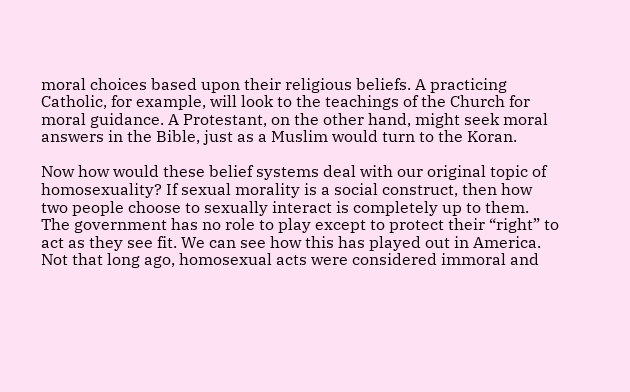moral choices based upon their religious beliefs. A practicing Catholic, for example, will look to the teachings of the Church for moral guidance. A Protestant, on the other hand, might seek moral answers in the Bible, just as a Muslim would turn to the Koran.

Now how would these belief systems deal with our original topic of homosexuality? If sexual morality is a social construct, then how two people choose to sexually interact is completely up to them. The government has no role to play except to protect their “right” to act as they see fit. We can see how this has played out in America. Not that long ago, homosexual acts were considered immoral and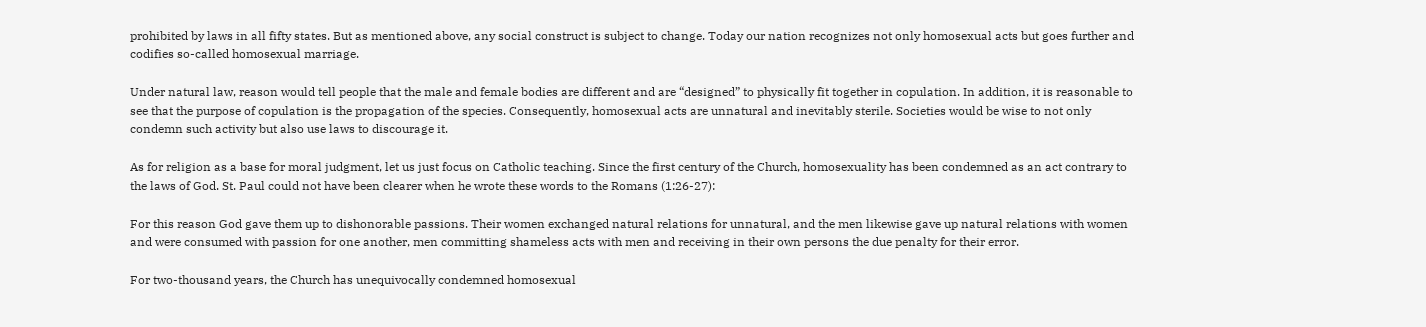prohibited by laws in all fifty states. But as mentioned above, any social construct is subject to change. Today our nation recognizes not only homosexual acts but goes further and codifies so-called homosexual marriage.

Under natural law, reason would tell people that the male and female bodies are different and are “designed” to physically fit together in copulation. In addition, it is reasonable to see that the purpose of copulation is the propagation of the species. Consequently, homosexual acts are unnatural and inevitably sterile. Societies would be wise to not only condemn such activity but also use laws to discourage it.

As for religion as a base for moral judgment, let us just focus on Catholic teaching. Since the first century of the Church, homosexuality has been condemned as an act contrary to the laws of God. St. Paul could not have been clearer when he wrote these words to the Romans (1:26-27):

For this reason God gave them up to dishonorable passions. Their women exchanged natural relations for unnatural, and the men likewise gave up natural relations with women and were consumed with passion for one another, men committing shameless acts with men and receiving in their own persons the due penalty for their error.

For two-thousand years, the Church has unequivocally condemned homosexual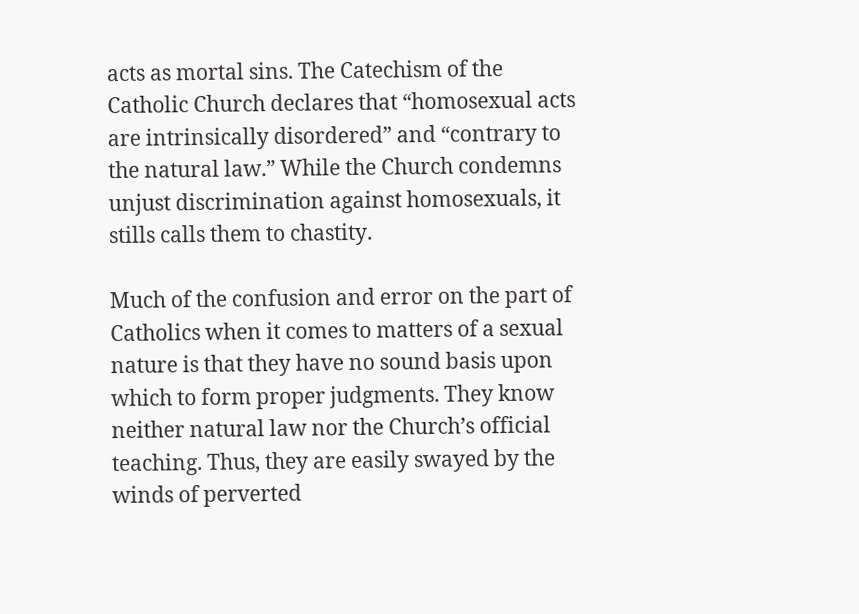acts as mortal sins. The Catechism of the Catholic Church declares that “homosexual acts are intrinsically disordered” and “contrary to the natural law.” While the Church condemns unjust discrimination against homosexuals, it stills calls them to chastity.

Much of the confusion and error on the part of Catholics when it comes to matters of a sexual nature is that they have no sound basis upon which to form proper judgments. They know neither natural law nor the Church’s official teaching. Thus, they are easily swayed by the winds of perverted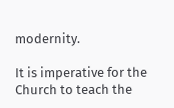modernity.

It is imperative for the Church to teach the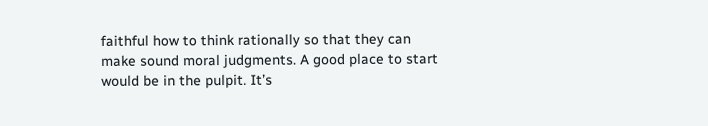faithful how to think rationally so that they can make sound moral judgments. A good place to start would be in the pulpit. It’s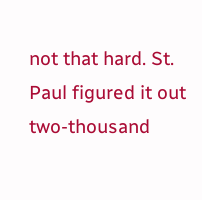not that hard. St. Paul figured it out two-thousand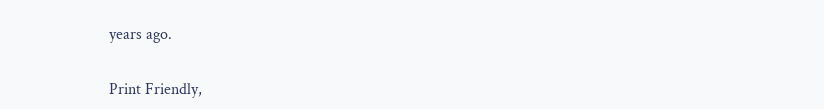years ago.

Print Friendly,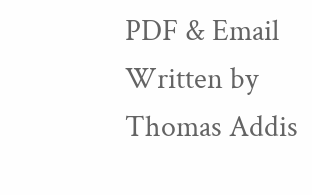PDF & Email
Written by
Thomas Addis